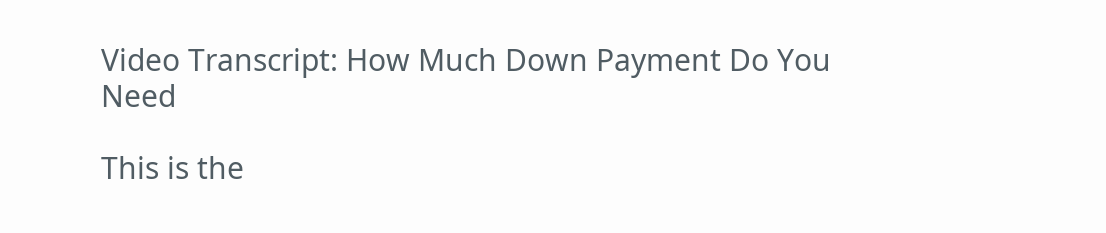Video Transcript: How Much Down Payment Do You Need

This is the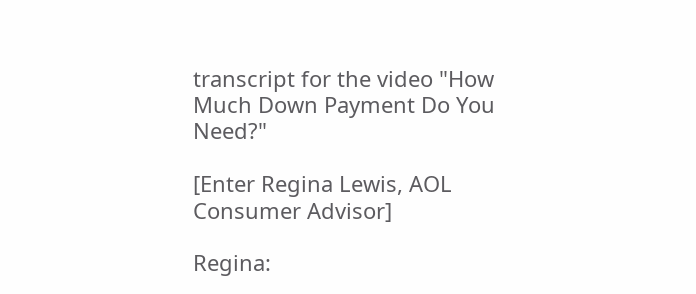transcript for the video "How Much Down Payment Do You Need?"

[Enter Regina Lewis, AOL Consumer Advisor]

Regina: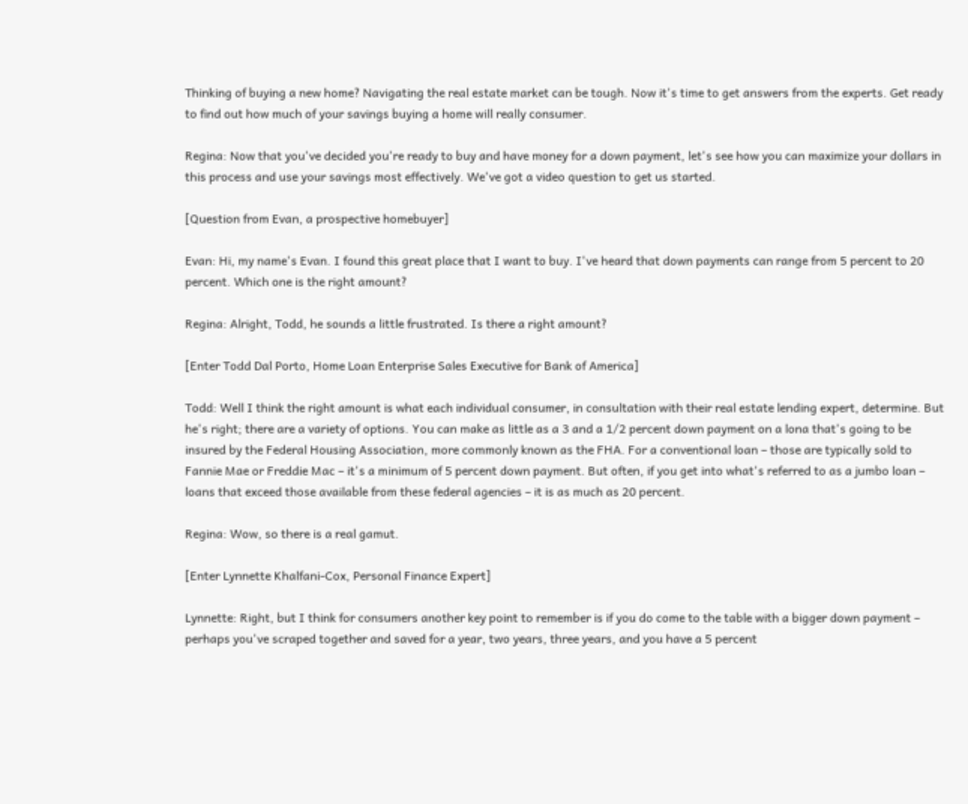Thinking of buying a new home? Navigating the real estate market can be tough. Now it's time to get answers from the experts. Get ready to find out how much of your savings buying a home will really consumer.

Regina: Now that you've decided you're ready to buy and have money for a down payment, let's see how you can maximize your dollars in this process and use your savings most effectively. We've got a video question to get us started.

[Question from Evan, a prospective homebuyer]

Evan: Hi, my name's Evan. I found this great place that I want to buy. I've heard that down payments can range from 5 percent to 20 percent. Which one is the right amount?

Regina: Alright, Todd, he sounds a little frustrated. Is there a right amount?

[Enter Todd Dal Porto, Home Loan Enterprise Sales Executive for Bank of America]

Todd: Well I think the right amount is what each individual consumer, in consultation with their real estate lending expert, determine. But he's right; there are a variety of options. You can make as little as a 3 and a 1/2 percent down payment on a lona that's going to be insured by the Federal Housing Association, more commonly known as the FHA. For a conventional loan – those are typically sold to Fannie Mae or Freddie Mac – it's a minimum of 5 percent down payment. But often, if you get into what's referred to as a jumbo loan – loans that exceed those available from these federal agencies – it is as much as 20 percent.

Regina: Wow, so there is a real gamut.

[Enter Lynnette Khalfani-Cox, Personal Finance Expert]

Lynnette: Right, but I think for consumers another key point to remember is if you do come to the table with a bigger down payment – perhaps you've scraped together and saved for a year, two years, three years, and you have a 5 percent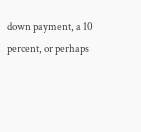down payment, a 10 percent, or perhaps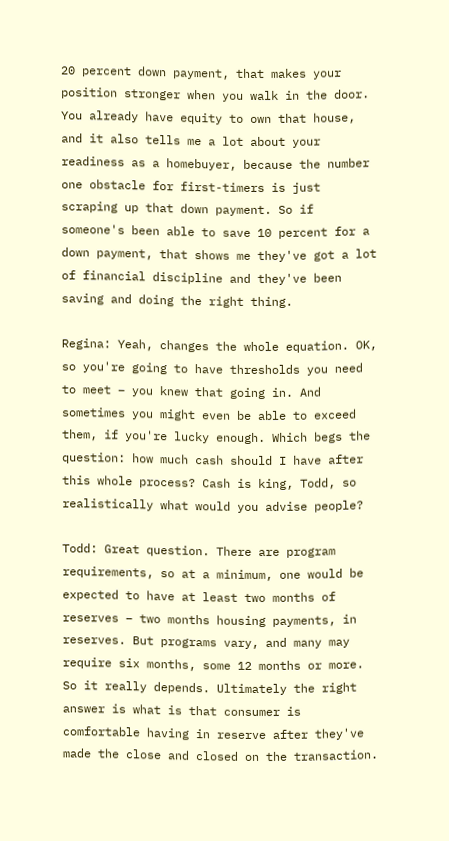20 percent down payment, that makes your position stronger when you walk in the door. You already have equity to own that house, and it also tells me a lot about your readiness as a homebuyer, because the number one obstacle for first-timers is just scraping up that down payment. So if someone's been able to save 10 percent for a down payment, that shows me they've got a lot of financial discipline and they've been saving and doing the right thing.

Regina: Yeah, changes the whole equation. OK, so you're going to have thresholds you need to meet – you knew that going in. And sometimes you might even be able to exceed them, if you're lucky enough. Which begs the question: how much cash should I have after this whole process? Cash is king, Todd, so realistically what would you advise people?

Todd: Great question. There are program requirements, so at a minimum, one would be expected to have at least two months of reserves – two months housing payments, in reserves. But programs vary, and many may require six months, some 12 months or more. So it really depends. Ultimately the right answer is what is that consumer is comfortable having in reserve after they've made the close and closed on the transaction.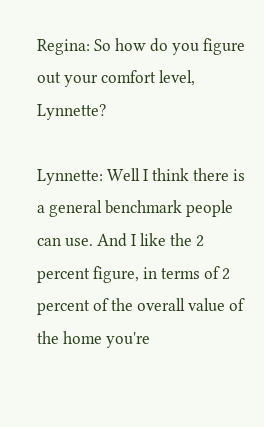Regina: So how do you figure out your comfort level, Lynnette?

Lynnette: Well I think there is a general benchmark people can use. And I like the 2 percent figure, in terms of 2 percent of the overall value of the home you're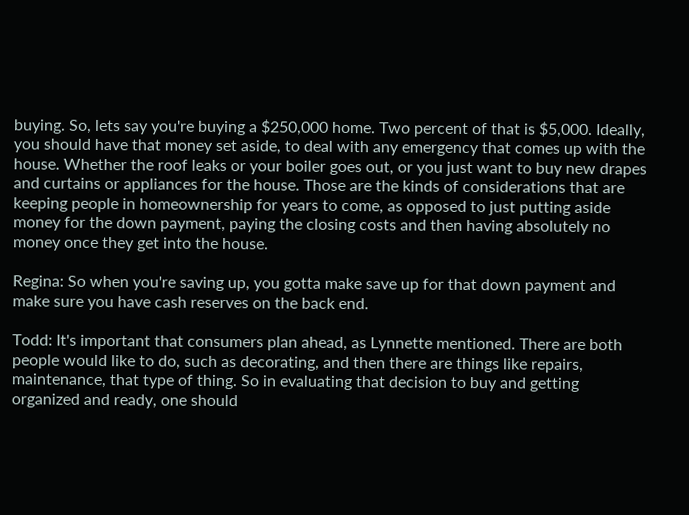buying. So, lets say you're buying a $250,000 home. Two percent of that is $5,000. Ideally, you should have that money set aside, to deal with any emergency that comes up with the house. Whether the roof leaks or your boiler goes out, or you just want to buy new drapes and curtains or appliances for the house. Those are the kinds of considerations that are keeping people in homeownership for years to come, as opposed to just putting aside money for the down payment, paying the closing costs and then having absolutely no money once they get into the house.

Regina: So when you're saving up, you gotta make save up for that down payment and make sure you have cash reserves on the back end.

Todd: It's important that consumers plan ahead, as Lynnette mentioned. There are both people would like to do, such as decorating, and then there are things like repairs, maintenance, that type of thing. So in evaluating that decision to buy and getting organized and ready, one should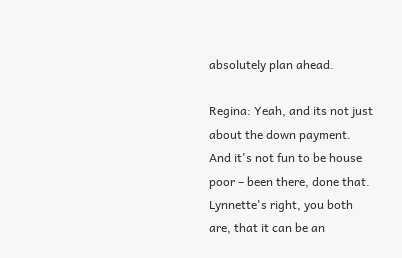absolutely plan ahead.

Regina: Yeah, and its not just about the down payment. And it's not fun to be house poor – been there, done that. Lynnette's right, you both are, that it can be an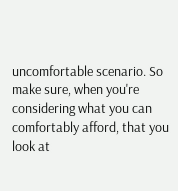uncomfortable scenario. So make sure, when you're considering what you can comfortably afford, that you look at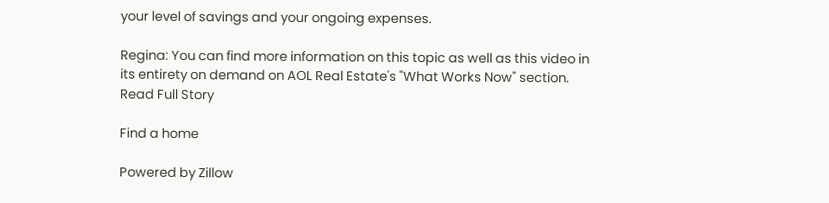your level of savings and your ongoing expenses.

Regina: You can find more information on this topic as well as this video in its entirety on demand on AOL Real Estate's "What Works Now" section.
Read Full Story

Find a home

Powered by Zillow